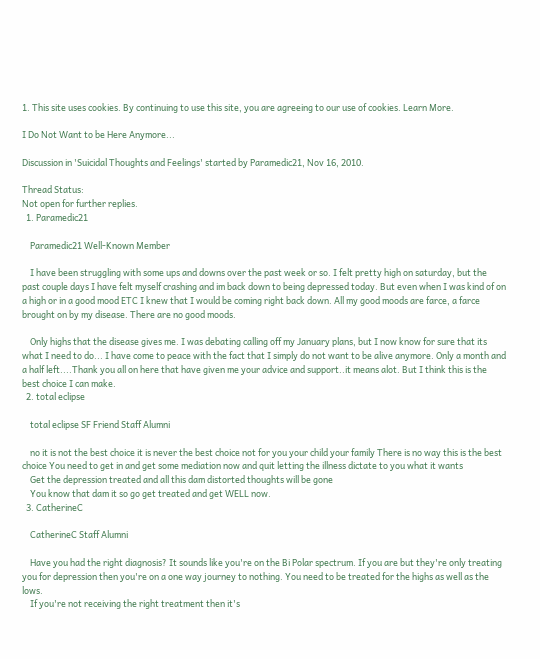1. This site uses cookies. By continuing to use this site, you are agreeing to our use of cookies. Learn More.

I Do Not Want to be Here Anymore...

Discussion in 'Suicidal Thoughts and Feelings' started by Paramedic21, Nov 16, 2010.

Thread Status:
Not open for further replies.
  1. Paramedic21

    Paramedic21 Well-Known Member

    I have been struggling with some ups and downs over the past week or so. I felt pretty high on saturday, but the past couple days I have felt myself crashing and im back down to being depressed today. But even when I was kind of on a high or in a good mood ETC I knew that I would be coming right back down. All my good moods are farce, a farce brought on by my disease. There are no good moods.

    Only highs that the disease gives me. I was debating calling off my January plans, but I now know for sure that its what I need to do... I have come to peace with the fact that I simply do not want to be alive anymore. Only a month and a half left....Thank you all on here that have given me your advice and support..it means alot. But I think this is the best choice I can make.
  2. total eclipse

    total eclipse SF Friend Staff Alumni

    no it is not the best choice it is never the best choice not for you your child your family There is no way this is the best choice You need to get in and get some mediation now and quit letting the illness dictate to you what it wants
    Get the depression treated and all this dam distorted thoughts will be gone
    You know that dam it so go get treated and get WELL now.
  3. CatherineC

    CatherineC Staff Alumni

    Have you had the right diagnosis? It sounds like you're on the Bi Polar spectrum. If you are but they're only treating you for depression then you're on a one way journey to nothing. You need to be treated for the highs as well as the lows.
    If you're not receiving the right treatment then it's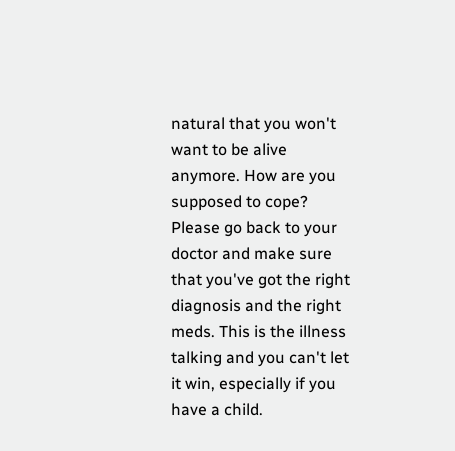natural that you won't want to be alive anymore. How are you supposed to cope? Please go back to your doctor and make sure that you've got the right diagnosis and the right meds. This is the illness talking and you can't let it win, especially if you have a child.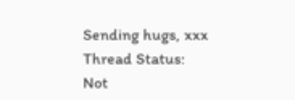Sending hugs, xxx
Thread Status:
Not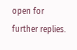open for further replies.